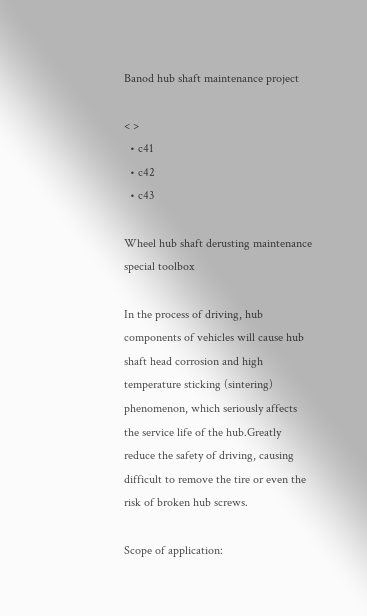Banod hub shaft maintenance project

< >
  • c41
  • c42
  • c43

Wheel hub shaft derusting maintenance special toolbox

In the process of driving, hub components of vehicles will cause hub shaft head corrosion and high temperature sticking (sintering) phenomenon, which seriously affects the service life of the hub.Greatly reduce the safety of driving, causing difficult to remove the tire or even the risk of broken hub screws.

Scope of application: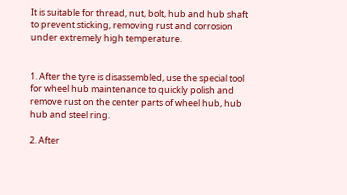It is suitable for thread, nut, bolt, hub and hub shaft to prevent sticking, removing rust and corrosion under extremely high temperature.


1. After the tyre is disassembled, use the special tool for wheel hub maintenance to quickly polish and remove rust on the center parts of wheel hub, hub hub and steel ring.

2. After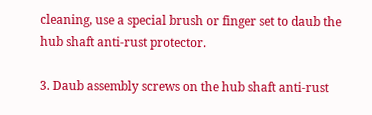cleaning, use a special brush or finger set to daub the hub shaft anti-rust protector.

3. Daub assembly screws on the hub shaft anti-rust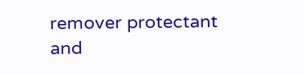remover protectant and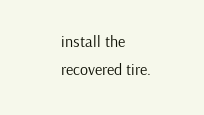install the recovered tire.